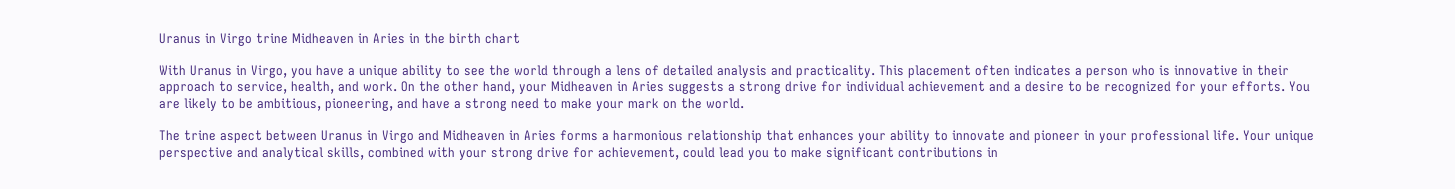Uranus in Virgo trine Midheaven in Aries in the birth chart

With Uranus in Virgo, you have a unique ability to see the world through a lens of detailed analysis and practicality. This placement often indicates a person who is innovative in their approach to service, health, and work. On the other hand, your Midheaven in Aries suggests a strong drive for individual achievement and a desire to be recognized for your efforts. You are likely to be ambitious, pioneering, and have a strong need to make your mark on the world.

The trine aspect between Uranus in Virgo and Midheaven in Aries forms a harmonious relationship that enhances your ability to innovate and pioneer in your professional life. Your unique perspective and analytical skills, combined with your strong drive for achievement, could lead you to make significant contributions in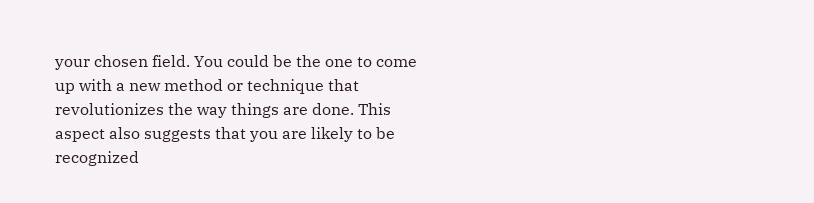your chosen field. You could be the one to come up with a new method or technique that revolutionizes the way things are done. This aspect also suggests that you are likely to be recognized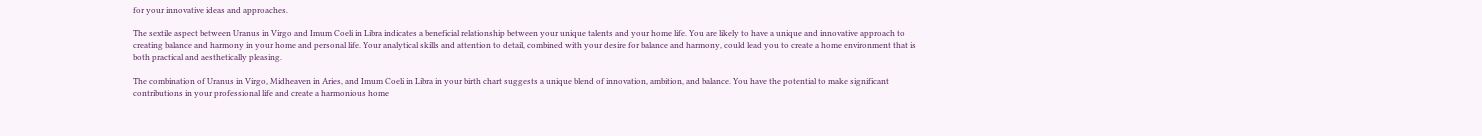for your innovative ideas and approaches.

The sextile aspect between Uranus in Virgo and Imum Coeli in Libra indicates a beneficial relationship between your unique talents and your home life. You are likely to have a unique and innovative approach to creating balance and harmony in your home and personal life. Your analytical skills and attention to detail, combined with your desire for balance and harmony, could lead you to create a home environment that is both practical and aesthetically pleasing.

The combination of Uranus in Virgo, Midheaven in Aries, and Imum Coeli in Libra in your birth chart suggests a unique blend of innovation, ambition, and balance. You have the potential to make significant contributions in your professional life and create a harmonious home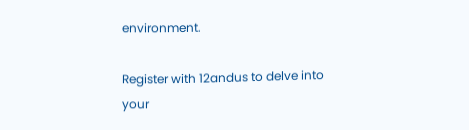environment.

Register with 12andus to delve into your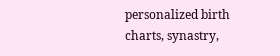personalized birth charts, synastry,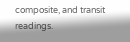composite, and transit readings.